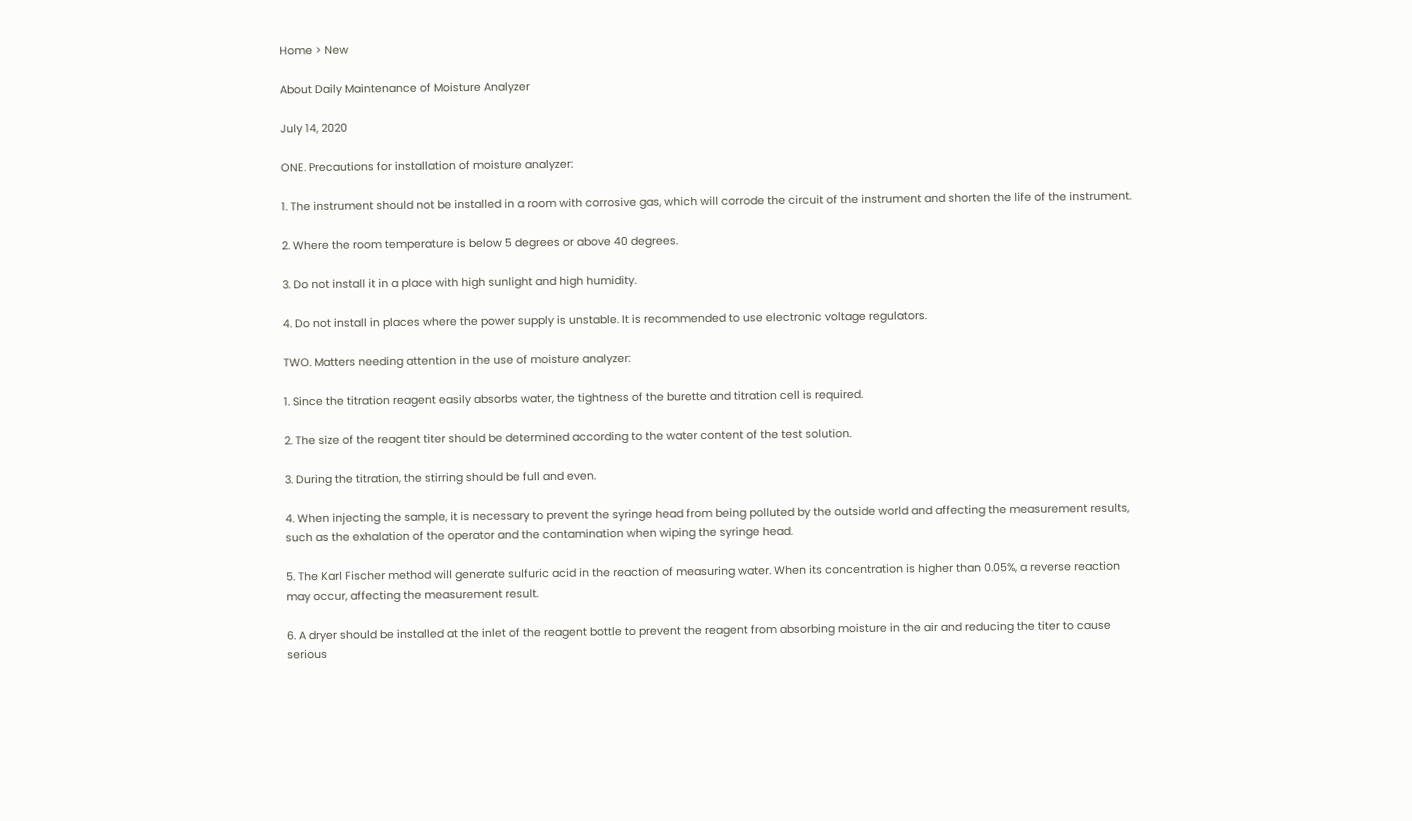Home > New

About Daily Maintenance of Moisture Analyzer

July 14, 2020

ONE. Precautions for installation of moisture analyzer:

1. The instrument should not be installed in a room with corrosive gas, which will corrode the circuit of the instrument and shorten the life of the instrument.

2. Where the room temperature is below 5 degrees or above 40 degrees.

3. Do not install it in a place with high sunlight and high humidity.

4. Do not install in places where the power supply is unstable. It is recommended to use electronic voltage regulators.

TWO. Matters needing attention in the use of moisture analyzer:

1. Since the titration reagent easily absorbs water, the tightness of the burette and titration cell is required.

2. The size of the reagent titer should be determined according to the water content of the test solution.

3. During the titration, the stirring should be full and even.

4. When injecting the sample, it is necessary to prevent the syringe head from being polluted by the outside world and affecting the measurement results, such as the exhalation of the operator and the contamination when wiping the syringe head.

5. The Karl Fischer method will generate sulfuric acid in the reaction of measuring water. When its concentration is higher than 0.05%, a reverse reaction may occur, affecting the measurement result.

6. A dryer should be installed at the inlet of the reagent bottle to prevent the reagent from absorbing moisture in the air and reducing the titer to cause serious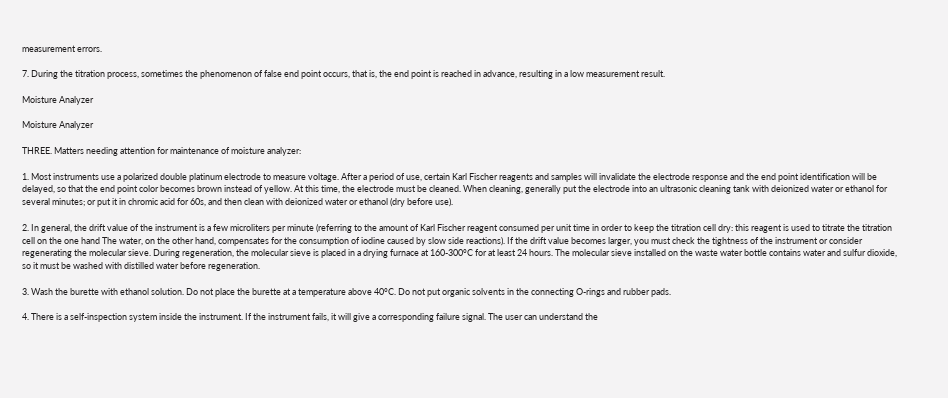measurement errors.

7. During the titration process, sometimes the phenomenon of false end point occurs, that is, the end point is reached in advance, resulting in a low measurement result.

Moisture Analyzer

Moisture Analyzer

THREE. Matters needing attention for maintenance of moisture analyzer:

1. Most instruments use a polarized double platinum electrode to measure voltage. After a period of use, certain Karl Fischer reagents and samples will invalidate the electrode response and the end point identification will be delayed, so that the end point color becomes brown instead of yellow. At this time, the electrode must be cleaned. When cleaning, generally put the electrode into an ultrasonic cleaning tank with deionized water or ethanol for several minutes; or put it in chromic acid for 60s, and then clean with deionized water or ethanol (dry before use).

2. In general, the drift value of the instrument is a few microliters per minute (referring to the amount of Karl Fischer reagent consumed per unit time in order to keep the titration cell dry: this reagent is used to titrate the titration cell on the one hand The water, on the other hand, compensates for the consumption of iodine caused by slow side reactions). If the drift value becomes larger, you must check the tightness of the instrument or consider regenerating the molecular sieve. During regeneration, the molecular sieve is placed in a drying furnace at 160-300°C for at least 24 hours. The molecular sieve installed on the waste water bottle contains water and sulfur dioxide, so it must be washed with distilled water before regeneration.

3. Wash the burette with ethanol solution. Do not place the burette at a temperature above 40°C. Do not put organic solvents in the connecting O-rings and rubber pads.

4. There is a self-inspection system inside the instrument. If the instrument fails, it will give a corresponding failure signal. The user can understand the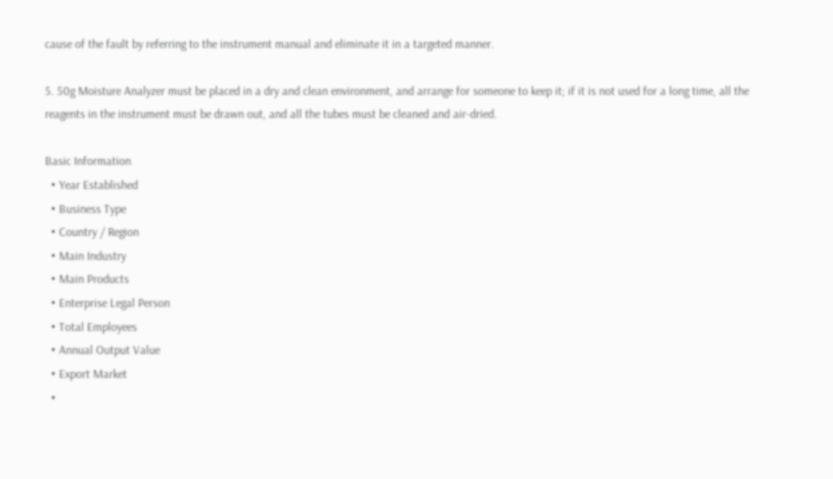cause of the fault by referring to the instrument manual and eliminate it in a targeted manner.

5. 50g Moisture Analyzer must be placed in a dry and clean environment, and arrange for someone to keep it; if it is not used for a long time, all the reagents in the instrument must be drawn out, and all the tubes must be cleaned and air-dried.

Basic Information
  • Year Established
  • Business Type
  • Country / Region
  • Main Industry
  • Main Products
  • Enterprise Legal Person
  • Total Employees
  • Annual Output Value
  • Export Market
  •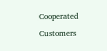Cooperated Customers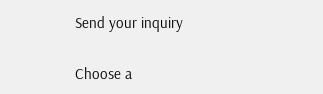Send your inquiry

Choose a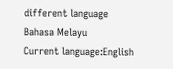different language
Bahasa Melayu
Current language:English